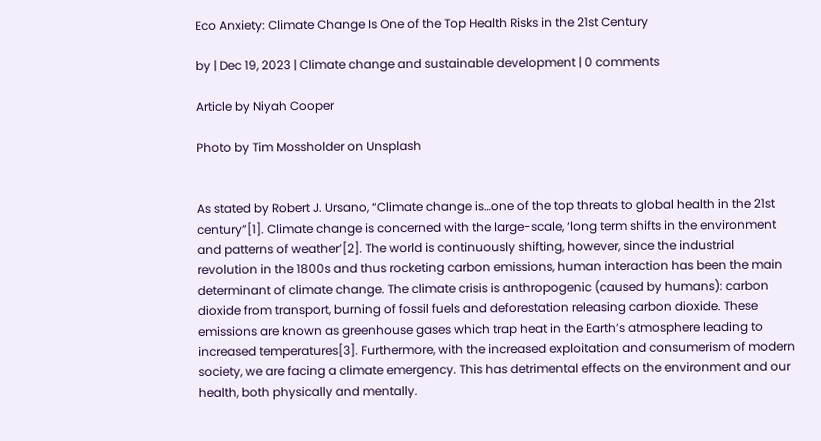Eco Anxiety: Climate Change Is One of the Top Health Risks in the 21st Century

by | Dec 19, 2023 | Climate change and sustainable development | 0 comments

Article by Niyah Cooper

Photo by Tim Mossholder on Unsplash


As stated by Robert J. Ursano, “Climate change is…one of the top threats to global health in the 21st century”[1]. Climate change is concerned with the large-scale, ‘long term shifts in the environment and patterns of weather’[2]. The world is continuously shifting, however, since the industrial revolution in the 1800s and thus rocketing carbon emissions, human interaction has been the main determinant of climate change. The climate crisis is anthropogenic (caused by humans): carbon dioxide from transport, burning of fossil fuels and deforestation releasing carbon dioxide. These emissions are known as greenhouse gases which trap heat in the Earth’s atmosphere leading to increased temperatures[3]. Furthermore, with the increased exploitation and consumerism of modern society, we are facing a climate emergency. This has detrimental effects on the environment and our health, both physically and mentally.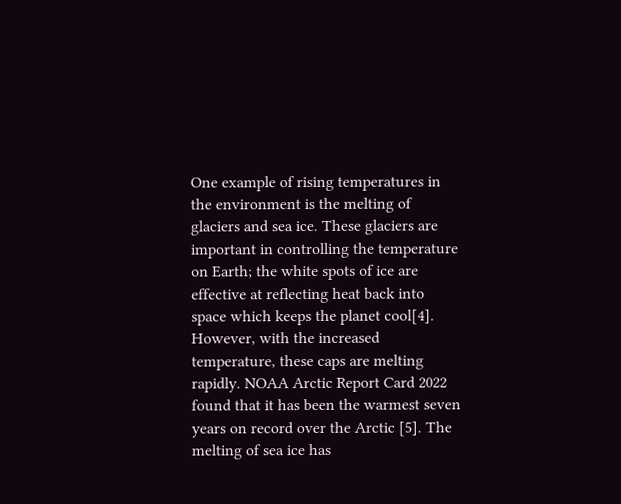One example of rising temperatures in the environment is the melting of glaciers and sea ice. These glaciers are important in controlling the temperature on Earth; the white spots of ice are effective at reflecting heat back into space which keeps the planet cool[4]. However, with the increased temperature, these caps are melting rapidly. NOAA Arctic Report Card 2022 found that it has been the warmest seven years on record over the Arctic [5]. The melting of sea ice has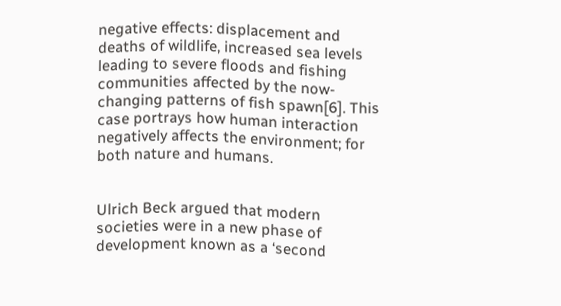negative effects: displacement and deaths of wildlife, increased sea levels leading to severe floods and fishing communities affected by the now-changing patterns of fish spawn[6]. This case portrays how human interaction negatively affects the environment; for both nature and humans.


Ulrich Beck argued that modern societies were in a new phase of development known as a ‘second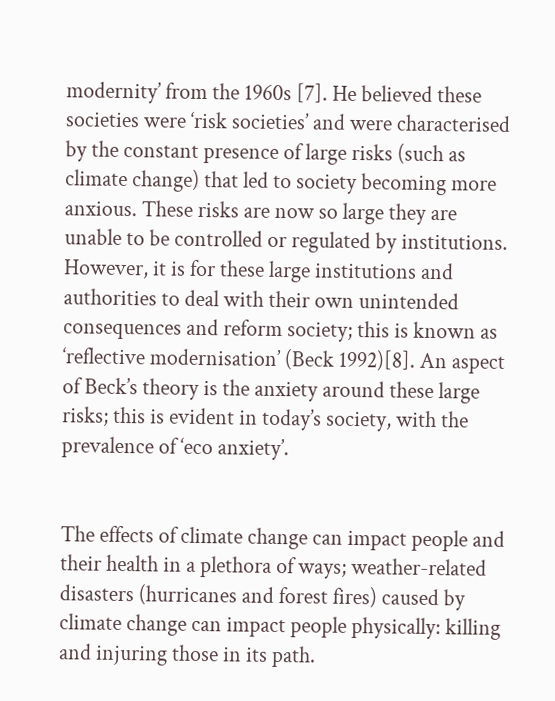modernity’ from the 1960s [7]. He believed these societies were ‘risk societies’ and were characterised by the constant presence of large risks (such as climate change) that led to society becoming more anxious. These risks are now so large they are unable to be controlled or regulated by institutions. However, it is for these large institutions and authorities to deal with their own unintended consequences and reform society; this is known as ‘reflective modernisation’ (Beck 1992)[8]. An aspect of Beck’s theory is the anxiety around these large risks; this is evident in today’s society, with the prevalence of ‘eco anxiety’.


The effects of climate change can impact people and their health in a plethora of ways; weather-related disasters (hurricanes and forest fires) caused by climate change can impact people physically: killing and injuring those in its path.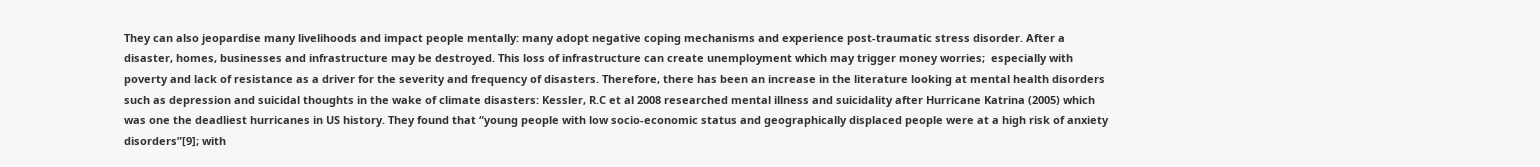They can also jeopardise many livelihoods and impact people mentally: many adopt negative coping mechanisms and experience post-traumatic stress disorder. After a disaster, homes, businesses and infrastructure may be destroyed. This loss of infrastructure can create unemployment which may trigger money worries;  especially with poverty and lack of resistance as a driver for the severity and frequency of disasters. Therefore, there has been an increase in the literature looking at mental health disorders such as depression and suicidal thoughts in the wake of climate disasters: Kessler, R.C et al 2008 researched mental illness and suicidality after Hurricane Katrina (2005) which was one the deadliest hurricanes in US history. They found that “young people with low socio-economic status and geographically displaced people were at a high risk of anxiety disorders”[9]; with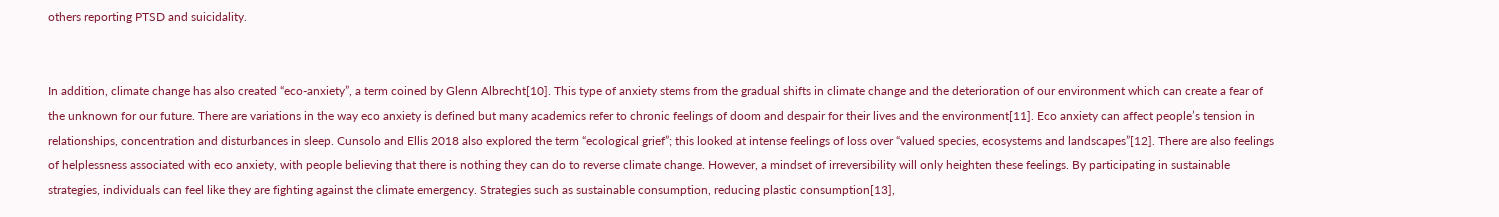others reporting PTSD and suicidality.


In addition, climate change has also created “eco-anxiety”, a term coined by Glenn Albrecht[10]. This type of anxiety stems from the gradual shifts in climate change and the deterioration of our environment which can create a fear of the unknown for our future. There are variations in the way eco anxiety is defined but many academics refer to chronic feelings of doom and despair for their lives and the environment[11]. Eco anxiety can affect people’s tension in relationships, concentration and disturbances in sleep. Cunsolo and Ellis 2018 also explored the term “ecological grief”; this looked at intense feelings of loss over “valued species, ecosystems and landscapes”[12]. There are also feelings of helplessness associated with eco anxiety, with people believing that there is nothing they can do to reverse climate change. However, a mindset of irreversibility will only heighten these feelings. By participating in sustainable strategies, individuals can feel like they are fighting against the climate emergency. Strategies such as sustainable consumption, reducing plastic consumption[13],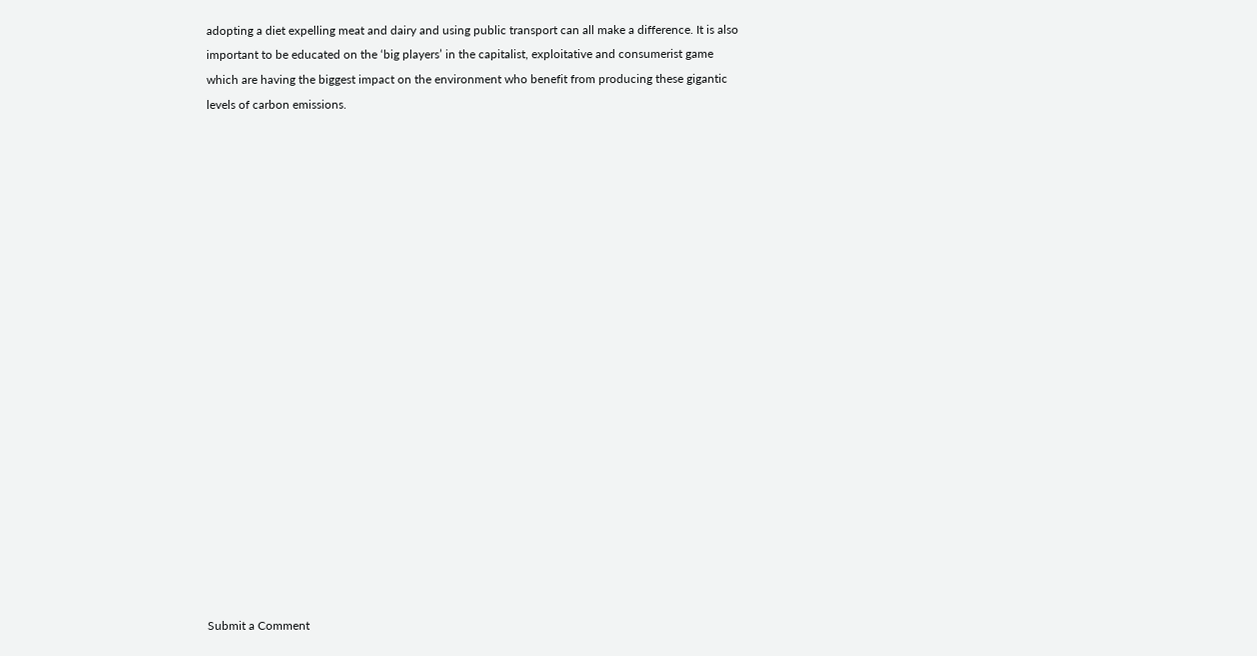adopting a diet expelling meat and dairy and using public transport can all make a difference. It is also important to be educated on the ‘big players’ in the capitalist, exploitative and consumerist game which are having the biggest impact on the environment who benefit from producing these gigantic levels of carbon emissions.




















Submit a Comment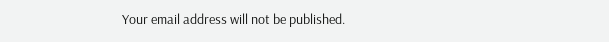Your email address will not be published.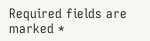Required fields are marked *